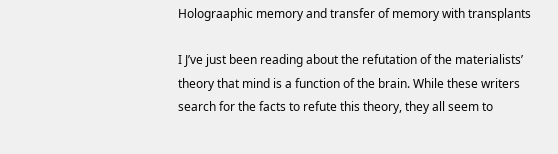Holograaphic memory and transfer of memory with transplants

I J’ve just been reading about the refutation of the materialists’ theory that mind is a function of the brain. While these writers search for the facts to refute this theory, they all seem to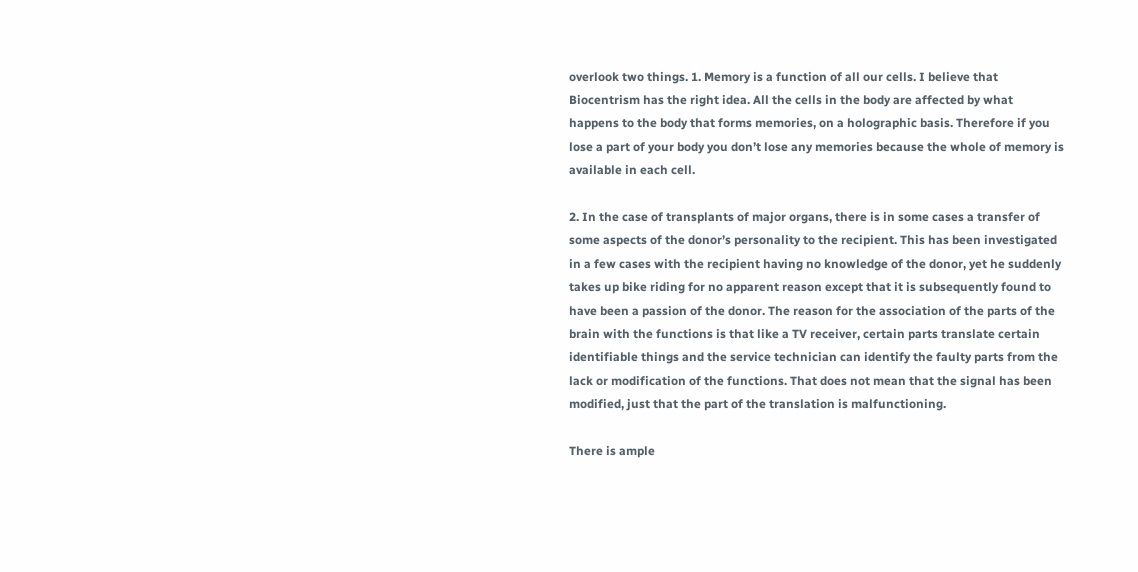overlook two things. 1. Memory is a function of all our cells. I believe that Biocentrism has the right idea. All the cells in the body are affected by what happens to the body that forms memories, on a holographic basis. Therefore if you lose a part of your body you don’t lose any memories because the whole of memory is available in each cell.

2. In the case of transplants of major organs, there is in some cases a transfer of some aspects of the donor’s personality to the recipient. This has been investigated in a few cases with the recipient having no knowledge of the donor, yet he suddenly takes up bike riding for no apparent reason except that it is subsequently found to have been a passion of the donor. The reason for the association of the parts of the brain with the functions is that like a TV receiver, certain parts translate certain identifiable things and the service technician can identify the faulty parts from the lack or modification of the functions. That does not mean that the signal has been modified, just that the part of the translation is malfunctioning.

There is ample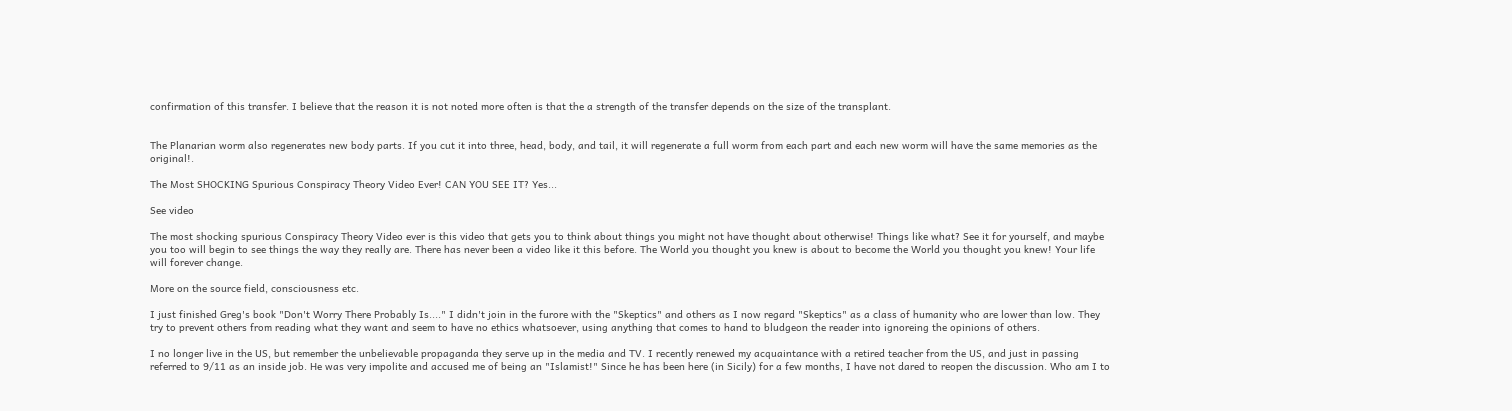confirmation of this transfer. I believe that the reason it is not noted more often is that the a strength of the transfer depends on the size of the transplant.


The Planarian worm also regenerates new body parts. If you cut it into three, head, body, and tail, it will regenerate a full worm from each part and each new worm will have the same memories as the original!.

The Most SHOCKING Spurious Conspiracy Theory Video Ever! CAN YOU SEE IT? Yes...

See video

The most shocking spurious Conspiracy Theory Video ever is this video that gets you to think about things you might not have thought about otherwise! Things like what? See it for yourself, and maybe you too will begin to see things the way they really are. There has never been a video like it this before. The World you thought you knew is about to become the World you thought you knew! Your life will forever change.

More on the source field, consciousness etc.

I just finished Greg's book "Don't Worry There Probably Is...." I didn't join in the furore with the "Skeptics" and others as I now regard "Skeptics" as a class of humanity who are lower than low. They try to prevent others from reading what they want and seem to have no ethics whatsoever, using anything that comes to hand to bludgeon the reader into ignoreing the opinions of others.

I no longer live in the US, but remember the unbelievable propaganda they serve up in the media and TV. I recently renewed my acquaintance with a retired teacher from the US, and just in passing referred to 9/11 as an inside job. He was very impolite and accused me of being an "Islamist!" Since he has been here (in Sicily) for a few months, I have not dared to reopen the discussion. Who am I to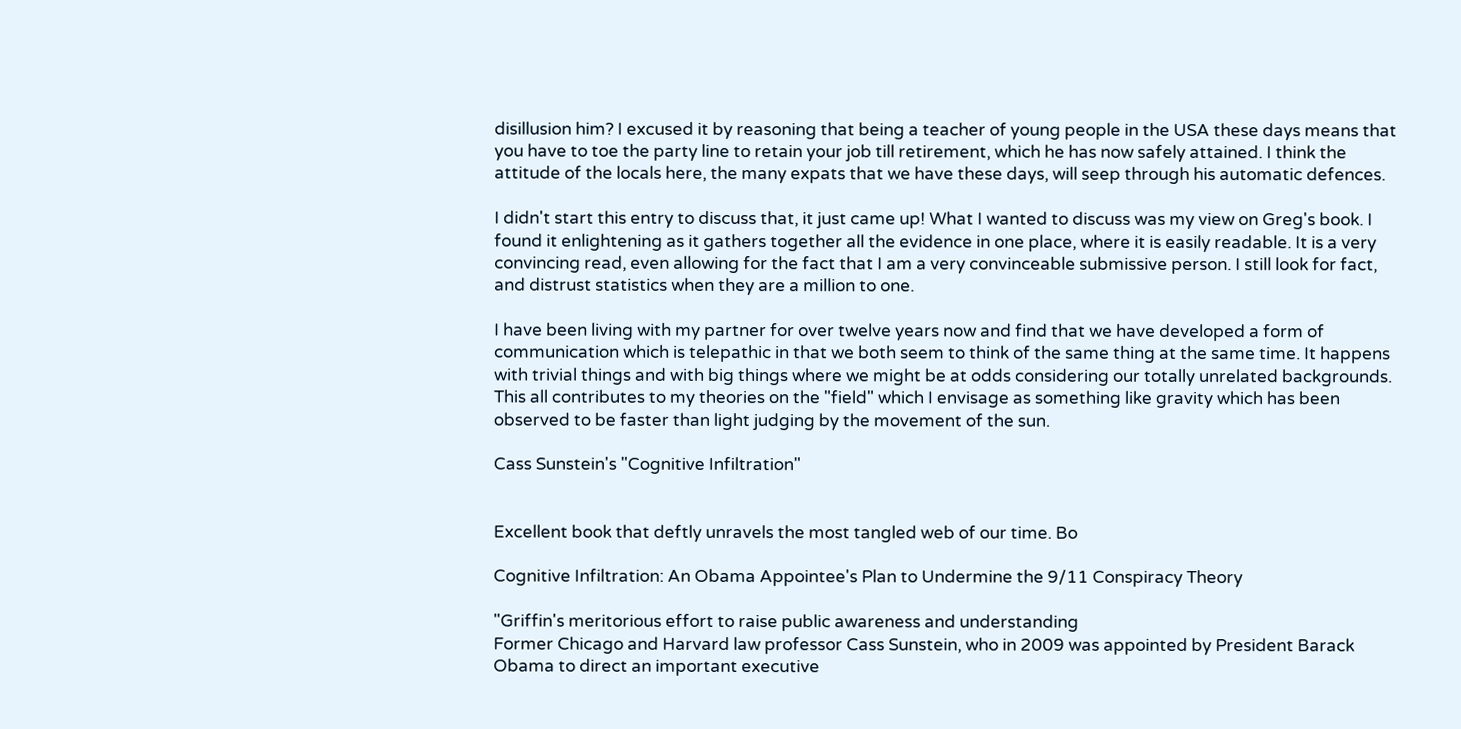disillusion him? I excused it by reasoning that being a teacher of young people in the USA these days means that you have to toe the party line to retain your job till retirement, which he has now safely attained. I think the attitude of the locals here, the many expats that we have these days, will seep through his automatic defences.

I didn't start this entry to discuss that, it just came up! What I wanted to discuss was my view on Greg's book. I found it enlightening as it gathers together all the evidence in one place, where it is easily readable. It is a very convincing read, even allowing for the fact that I am a very convinceable submissive person. I still look for fact, and distrust statistics when they are a million to one.

I have been living with my partner for over twelve years now and find that we have developed a form of communication which is telepathic in that we both seem to think of the same thing at the same time. It happens with trivial things and with big things where we might be at odds considering our totally unrelated backgrounds. This all contributes to my theories on the "field" which I envisage as something like gravity which has been observed to be faster than light judging by the movement of the sun.

Cass Sunstein's "Cognitive Infiltration"


Excellent book that deftly unravels the most tangled web of our time. Bo

Cognitive Infiltration: An Obama Appointee's Plan to Undermine the 9/11 Conspiracy Theory

"Griffin's meritorious effort to raise public awareness and understanding
Former Chicago and Harvard law professor Cass Sunstein, who in 2009 was appointed by President Barack Obama to direct an important executive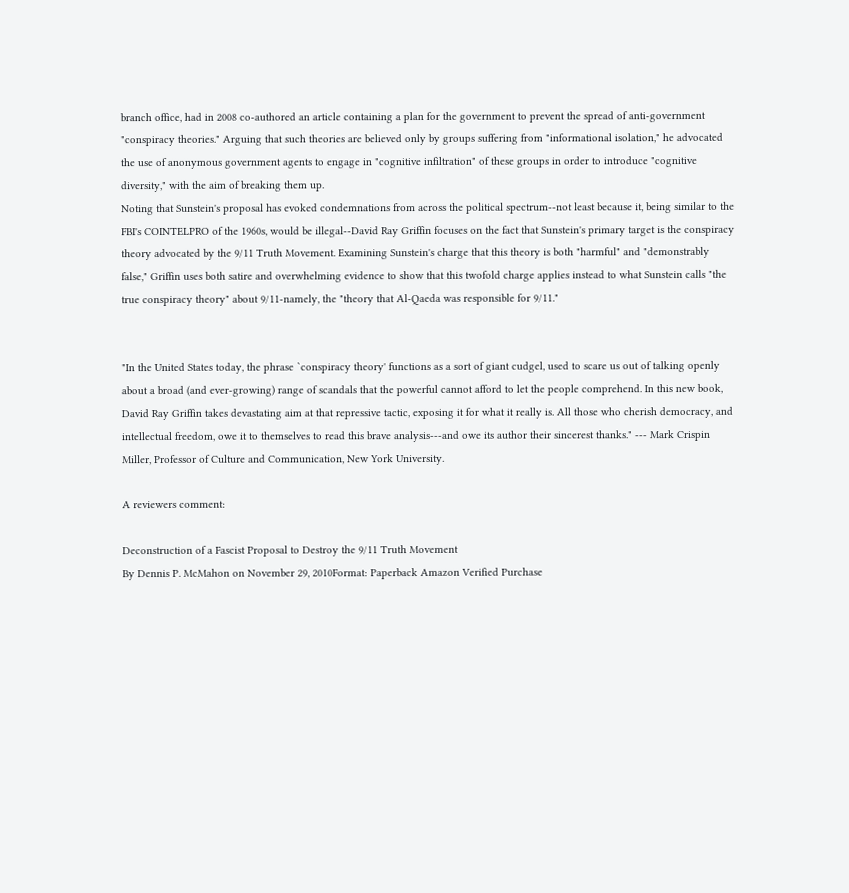branch office, had in 2008 co-authored an article containing a plan for the government to prevent the spread of anti-government "conspiracy theories." Arguing that such theories are believed only by groups suffering from "informational isolation," he advocated the use of anonymous government agents to engage in "cognitive infiltration" of these groups in order to introduce "cognitive diversity," with the aim of breaking them up.
Noting that Sunstein's proposal has evoked condemnations from across the political spectrum--not least because it, being similar to the FBI's COINTELPRO of the 1960s, would be illegal--David Ray Griffin focuses on the fact that Sunstein's primary target is the conspiracy theory advocated by the 9/11 Truth Movement. Examining Sunstein's charge that this theory is both "harmful" and "demonstrably false," Griffin uses both satire and overwhelming evidence to show that this twofold charge applies instead to what Sunstein calls "the true conspiracy theory" about 9/11-namely, the "theory that Al-Qaeda was responsible for 9/11."


"In the United States today, the phrase `conspiracy theory' functions as a sort of giant cudgel, used to scare us out of talking openly about a broad (and ever-growing) range of scandals that the powerful cannot afford to let the people comprehend. In this new book, David Ray Griffin takes devastating aim at that repressive tactic, exposing it for what it really is. All those who cherish democracy, and intellectual freedom, owe it to themselves to read this brave analysis---and owe its author their sincerest thanks." --- Mark Crispin Miller, Professor of Culture and Communication, New York University.

A reviewers comment:

Deconstruction of a Fascist Proposal to Destroy the 9/11 Truth Movement
By Dennis P. McMahon on November 29, 2010Format: Paperback Amazon Verified Purchase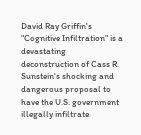David Ray Griffin's "Cognitive Infiltration" is a devastating deconstruction of Cass R. Sunstein's shocking and dangerous proposal to have the U.S. government illegally infiltrate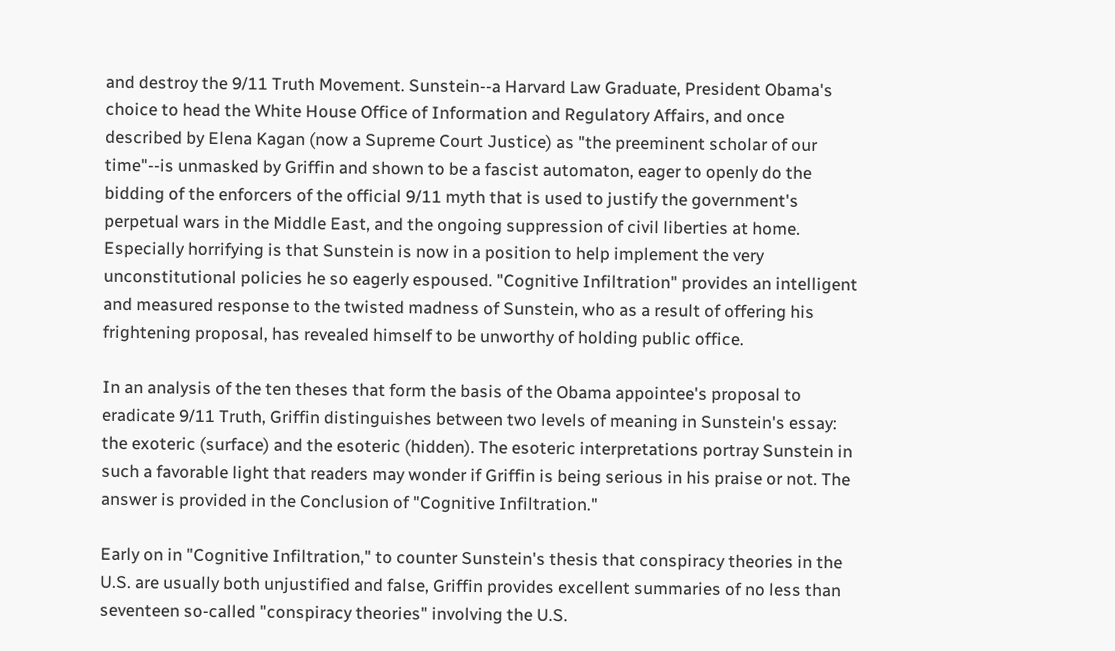and destroy the 9/11 Truth Movement. Sunstein--a Harvard Law Graduate, President Obama's choice to head the White House Office of Information and Regulatory Affairs, and once described by Elena Kagan (now a Supreme Court Justice) as "the preeminent scholar of our time"--is unmasked by Griffin and shown to be a fascist automaton, eager to openly do the bidding of the enforcers of the official 9/11 myth that is used to justify the government's perpetual wars in the Middle East, and the ongoing suppression of civil liberties at home. Especially horrifying is that Sunstein is now in a position to help implement the very unconstitutional policies he so eagerly espoused. "Cognitive Infiltration" provides an intelligent and measured response to the twisted madness of Sunstein, who as a result of offering his frightening proposal, has revealed himself to be unworthy of holding public office.

In an analysis of the ten theses that form the basis of the Obama appointee's proposal to eradicate 9/11 Truth, Griffin distinguishes between two levels of meaning in Sunstein's essay: the exoteric (surface) and the esoteric (hidden). The esoteric interpretations portray Sunstein in such a favorable light that readers may wonder if Griffin is being serious in his praise or not. The answer is provided in the Conclusion of "Cognitive Infiltration."

Early on in "Cognitive Infiltration," to counter Sunstein's thesis that conspiracy theories in the U.S. are usually both unjustified and false, Griffin provides excellent summaries of no less than seventeen so-called "conspiracy theories" involving the U.S.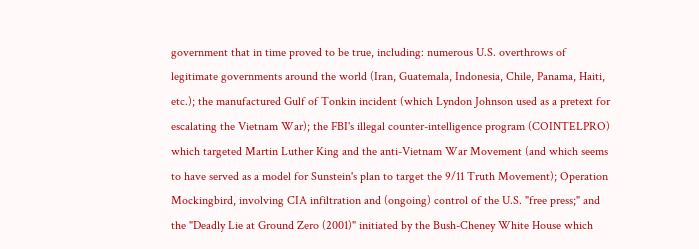government that in time proved to be true, including: numerous U.S. overthrows of legitimate governments around the world (Iran, Guatemala, Indonesia, Chile, Panama, Haiti, etc.); the manufactured Gulf of Tonkin incident (which Lyndon Johnson used as a pretext for escalating the Vietnam War); the FBI's illegal counter-intelligence program (COINTELPRO) which targeted Martin Luther King and the anti-Vietnam War Movement (and which seems to have served as a model for Sunstein's plan to target the 9/11 Truth Movement); Operation Mockingbird, involving CIA infiltration and (ongoing) control of the U.S. "free press;" and the "Deadly Lie at Ground Zero (2001)" initiated by the Bush-Cheney White House which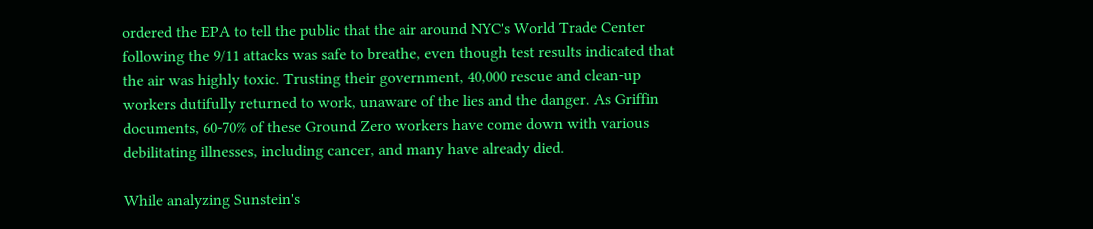ordered the EPA to tell the public that the air around NYC's World Trade Center following the 9/11 attacks was safe to breathe, even though test results indicated that the air was highly toxic. Trusting their government, 40,000 rescue and clean-up workers dutifully returned to work, unaware of the lies and the danger. As Griffin documents, 60-70% of these Ground Zero workers have come down with various debilitating illnesses, including cancer, and many have already died.

While analyzing Sunstein's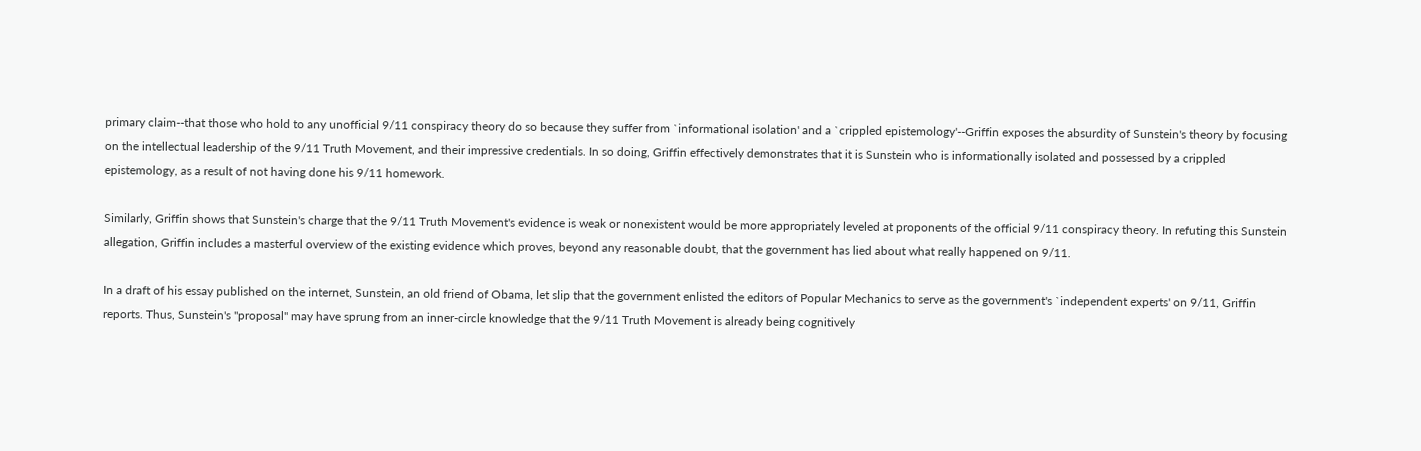primary claim--that those who hold to any unofficial 9/11 conspiracy theory do so because they suffer from `informational isolation' and a `crippled epistemology'--Griffin exposes the absurdity of Sunstein's theory by focusing on the intellectual leadership of the 9/11 Truth Movement, and their impressive credentials. In so doing, Griffin effectively demonstrates that it is Sunstein who is informationally isolated and possessed by a crippled epistemology, as a result of not having done his 9/11 homework.

Similarly, Griffin shows that Sunstein's charge that the 9/11 Truth Movement's evidence is weak or nonexistent would be more appropriately leveled at proponents of the official 9/11 conspiracy theory. In refuting this Sunstein allegation, Griffin includes a masterful overview of the existing evidence which proves, beyond any reasonable doubt, that the government has lied about what really happened on 9/11.

In a draft of his essay published on the internet, Sunstein, an old friend of Obama, let slip that the government enlisted the editors of Popular Mechanics to serve as the government's `independent experts' on 9/11, Griffin reports. Thus, Sunstein's "proposal" may have sprung from an inner-circle knowledge that the 9/11 Truth Movement is already being cognitively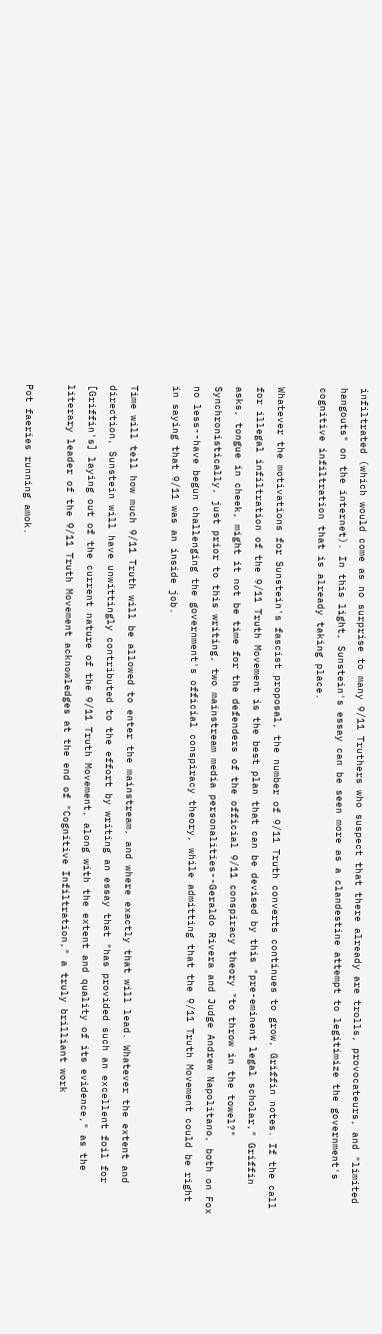infiltrated (which would come as no surprise to many 9/11 Truthers who suspect that there already are trolls, provocateurs, and "limited hangouts" on the internet). In this light, Sunstein's essay can be seen more as a clandestine attempt to legitimize the government's cognitive infiltration that is already taking place.

Whatever the motivations for Sunstein's fascist proposal, the number of 9/11 Truth converts continues to grow, Griffin notes. If the call for illegal infiltration of the 9/11 Truth Movement is the best plan that can be devised by this "pre-eminent legal scholar," Griffin asks, tongue in cheek, might it not be time for the defenders of the official 9/11 conspiracy theory "to throw in the towel?" Synchronistically, just prior to this writing, two mainstream media personalities--Geraldo Rivera and Judge Andrew Napolitano, both on Fox no less--have begun challenging the government's official conspiracy theory, while admitting that the 9/11 Truth Movement could be right in saying that 9/11 was an inside job.

Time will tell how much 9/11 Truth will be allowed to enter the mainstream, and where exactly that will lead. Whatever the extent and direction, Sunstein will have unwittingly contributed to the effort by writing an essay that "has provided such an excellent foil for [Griffin's] laying out of the current nature of the 9/11 Truth Movement, along with the extent and quality of its evidence," as the literary leader of the 9/11 Truth Movement acknowledges at the end of "Cognitive Infiltration," a truly brilliant work

Pot faeries running amok.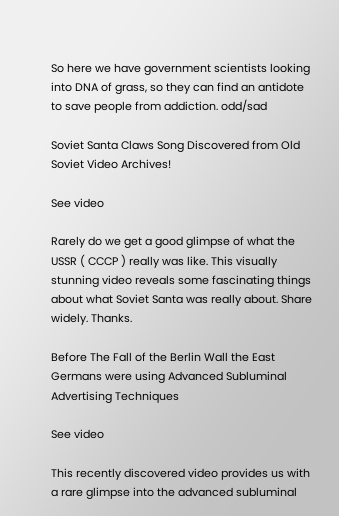So here we have government scientists looking into DNA of grass, so they can find an antidote to save people from addiction. odd/sad

Soviet Santa Claws Song Discovered from Old Soviet Video Archives!

See video

Rarely do we get a good glimpse of what the USSR ( CCCP ) really was like. This visually stunning video reveals some fascinating things about what Soviet Santa was really about. Share widely. Thanks.

Before The Fall of the Berlin Wall the East Germans were using Advanced Subluminal Advertising Techniques

See video

This recently discovered video provides us with a rare glimpse into the advanced subluminal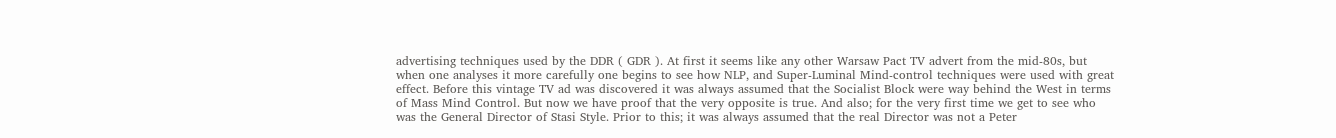advertising techniques used by the DDR ( GDR ). At first it seems like any other Warsaw Pact TV advert from the mid-80s, but when one analyses it more carefully one begins to see how NLP, and Super-Luminal Mind-control techniques were used with great effect. Before this vintage TV ad was discovered it was always assumed that the Socialist Block were way behind the West in terms of Mass Mind Control. But now we have proof that the very opposite is true. And also; for the very first time we get to see who was the General Director of Stasi Style. Prior to this; it was always assumed that the real Director was not a Peter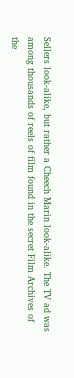Sellers look-alike, but rather a Cheech Marin look-alike. The TV ad was among thousands of reels of film found in the secret Film Archives of the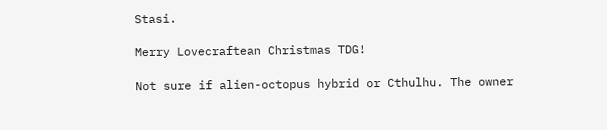Stasi.

Merry Lovecraftean Christmas TDG!

Not sure if alien-octopus hybrid or Cthulhu. The owner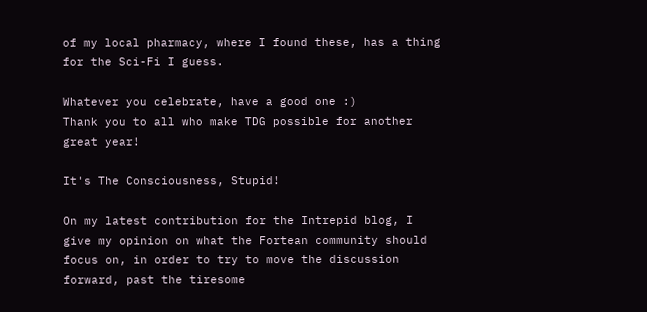of my local pharmacy, where I found these, has a thing for the Sci-Fi I guess.

Whatever you celebrate, have a good one :)
Thank you to all who make TDG possible for another great year!

It's The Consciousness, Stupid!

On my latest contribution for the Intrepid blog, I give my opinion on what the Fortean community should focus on, in order to try to move the discussion forward, past the tiresome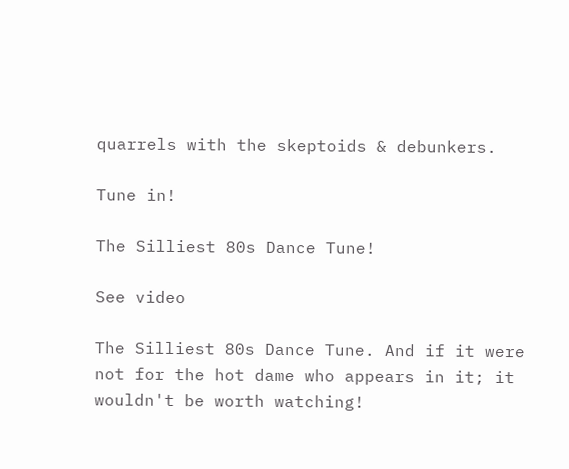quarrels with the skeptoids & debunkers.

Tune in!

The Silliest 80s Dance Tune!

See video

The Silliest 80s Dance Tune. And if it were not for the hot dame who appears in it; it wouldn't be worth watching!